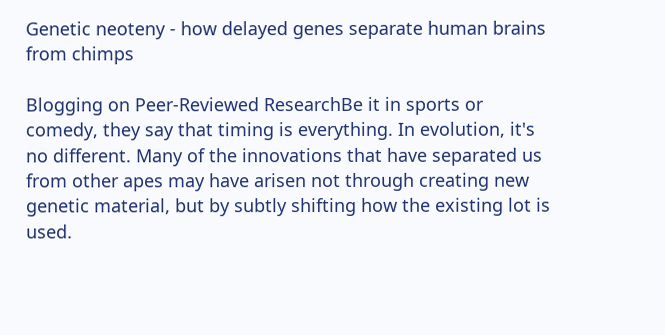Genetic neoteny - how delayed genes separate human brains from chimps

Blogging on Peer-Reviewed ResearchBe it in sports or comedy, they say that timing is everything. In evolution, it's no different. Many of the innovations that have separated us from other apes may have arisen not through creating new genetic material, but by subtly shifting how the existing lot is used.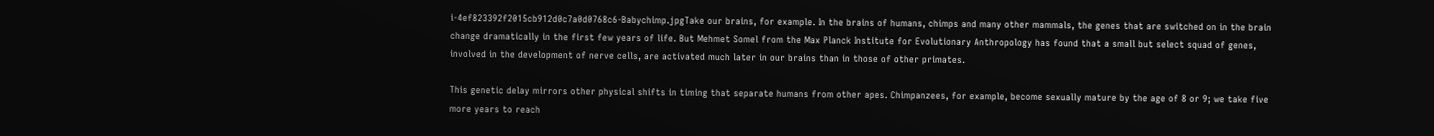i-4ef823392f2015cb912d0c7a0d0768c6-Babychimp.jpgTake our brains, for example. In the brains of humans, chimps and many other mammals, the genes that are switched on in the brain change dramatically in the first few years of life. But Mehmet Somel from the Max Planck Institute for Evolutionary Anthropology has found that a small but select squad of genes, involved in the development of nerve cells, are activated much later in our brains than in those of other primates.

This genetic delay mirrors other physical shifts in timing that separate humans from other apes. Chimpanzees, for example, become sexually mature by the age of 8 or 9; we take five more years to reach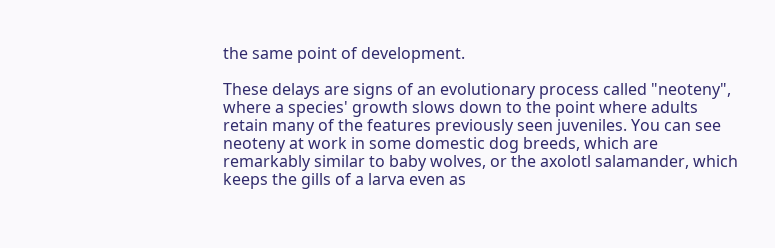the same point of development.

These delays are signs of an evolutionary process called "neoteny", where a species' growth slows down to the point where adults retain many of the features previously seen juveniles. You can see neoteny at work in some domestic dog breeds, which are remarkably similar to baby wolves, or the axolotl salamander, which keeps the gills of a larva even as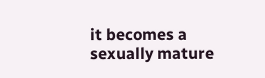it becomes a sexually mature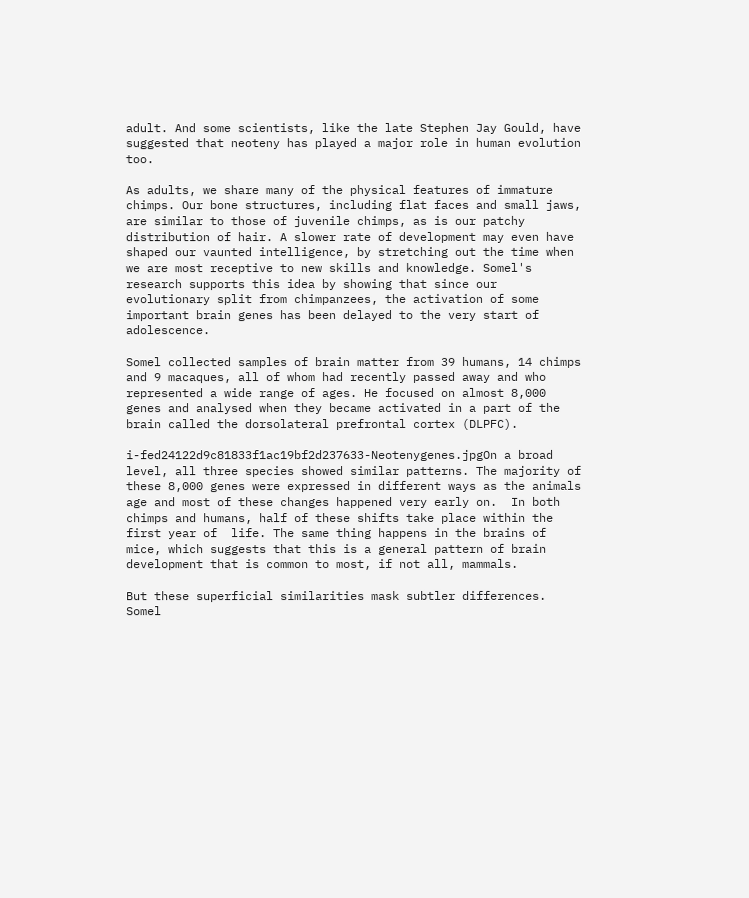adult. And some scientists, like the late Stephen Jay Gould, have suggested that neoteny has played a major role in human evolution too.

As adults, we share many of the physical features of immature chimps. Our bone structures, including flat faces and small jaws, are similar to those of juvenile chimps, as is our patchy distribution of hair. A slower rate of development may even have shaped our vaunted intelligence, by stretching out the time when we are most receptive to new skills and knowledge. Somel's research supports this idea by showing that since our evolutionary split from chimpanzees, the activation of some important brain genes has been delayed to the very start of adolescence.

Somel collected samples of brain matter from 39 humans, 14 chimps and 9 macaques, all of whom had recently passed away and who represented a wide range of ages. He focused on almost 8,000 genes and analysed when they became activated in a part of the brain called the dorsolateral prefrontal cortex (DLPFC).

i-fed24122d9c81833f1ac19bf2d237633-Neotenygenes.jpgOn a broad level, all three species showed similar patterns. The majority of these 8,000 genes were expressed in different ways as the animals age and most of these changes happened very early on.  In both chimps and humans, half of these shifts take place within the first year of  life. The same thing happens in the brains of mice, which suggests that this is a general pattern of brain development that is common to most, if not all, mammals.

But these superficial similarities mask subtler differences. Somel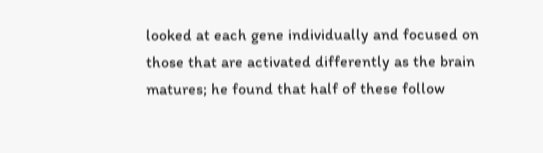looked at each gene individually and focused on those that are activated differently as the brain matures; he found that half of these follow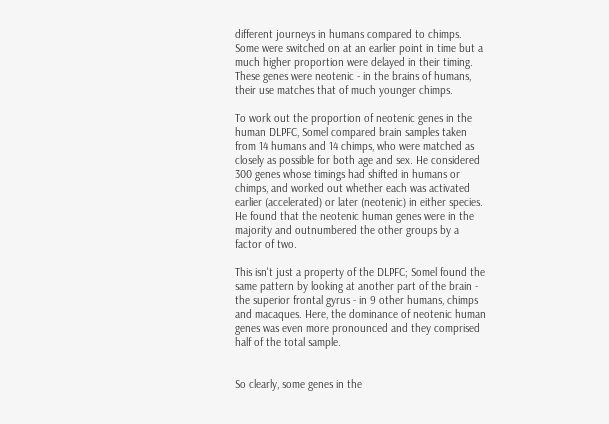different journeys in humans compared to chimps. Some were switched on at an earlier point in time but a much higher proportion were delayed in their timing. These genes were neotenic - in the brains of humans, their use matches that of much younger chimps.

To work out the proportion of neotenic genes in the human DLPFC, Somel compared brain samples taken from 14 humans and 14 chimps, who were matched as closely as possible for both age and sex. He considered 300 genes whose timings had shifted in humans or chimps, and worked out whether each was activated earlier (accelerated) or later (neotenic) in either species. He found that the neotenic human genes were in the majority and outnumbered the other groups by a factor of two.

This isn't just a property of the DLPFC; Somel found the same pattern by looking at another part of the brain - the superior frontal gyrus - in 9 other humans, chimps and macaques. Here, the dominance of neotenic human genes was even more pronounced and they comprised half of the total sample.


So clearly, some genes in the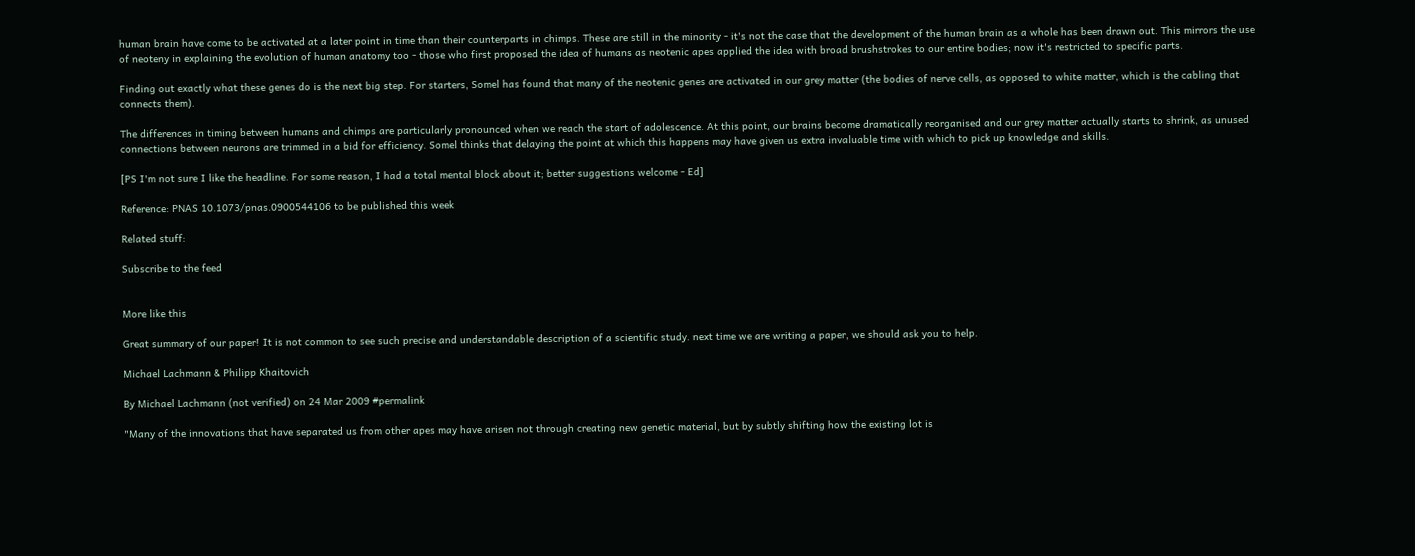human brain have come to be activated at a later point in time than their counterparts in chimps. These are still in the minority - it's not the case that the development of the human brain as a whole has been drawn out. This mirrors the use of neoteny in explaining the evolution of human anatomy too - those who first proposed the idea of humans as neotenic apes applied the idea with broad brushstrokes to our entire bodies; now it's restricted to specific parts.

Finding out exactly what these genes do is the next big step. For starters, Somel has found that many of the neotenic genes are activated in our grey matter (the bodies of nerve cells, as opposed to white matter, which is the cabling that connects them).

The differences in timing between humans and chimps are particularly pronounced when we reach the start of adolescence. At this point, our brains become dramatically reorganised and our grey matter actually starts to shrink, as unused connections between neurons are trimmed in a bid for efficiency. Somel thinks that delaying the point at which this happens may have given us extra invaluable time with which to pick up knowledge and skills.

[PS I'm not sure I like the headline. For some reason, I had a total mental block about it; better suggestions welcome - Ed]

Reference: PNAS 10.1073/pnas.0900544106 to be published this week

Related stuff:

Subscribe to the feed


More like this

Great summary of our paper! It is not common to see such precise and understandable description of a scientific study. next time we are writing a paper, we should ask you to help.

Michael Lachmann & Philipp Khaitovich

By Michael Lachmann (not verified) on 24 Mar 2009 #permalink

"Many of the innovations that have separated us from other apes may have arisen not through creating new genetic material, but by subtly shifting how the existing lot is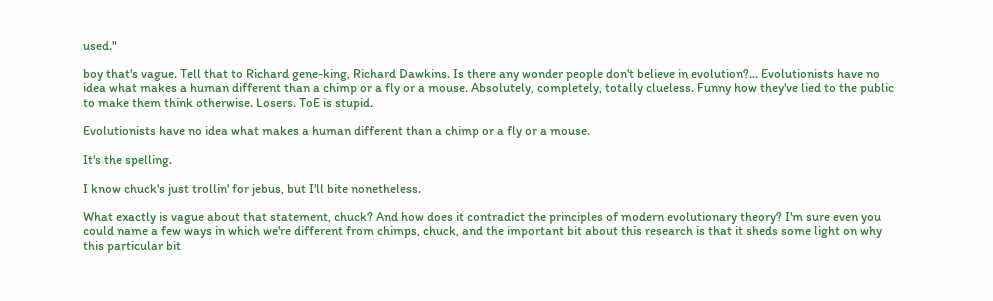used."

boy that's vague. Tell that to Richard gene-king, Richard Dawkins. Is there any wonder people don't believe in evolution?... Evolutionists have no idea what makes a human different than a chimp or a fly or a mouse. Absolutely, completely, totally clueless. Funny how they've lied to the public to make them think otherwise. Losers. ToE is stupid.

Evolutionists have no idea what makes a human different than a chimp or a fly or a mouse.

It's the spelling.

I know chuck's just trollin' for jebus, but I'll bite nonetheless.

What exactly is vague about that statement, chuck? And how does it contradict the principles of modern evolutionary theory? I'm sure even you could name a few ways in which we're different from chimps, chuck, and the important bit about this research is that it sheds some light on why this particular bit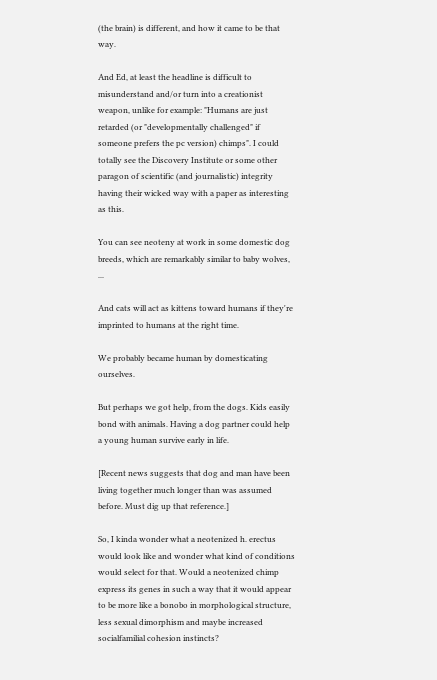(the brain) is different, and how it came to be that way.

And Ed, at least the headline is difficult to misunderstand and/or turn into a creationist weapon, unlike for example: "Humans are just retarded (or "developmentally challenged" if someone prefers the pc version) chimps". I could totally see the Discovery Institute or some other paragon of scientific (and journalistic) integrity having their wicked way with a paper as interesting as this.

You can see neoteny at work in some domestic dog breeds, which are remarkably similar to baby wolves, ...

And cats will act as kittens toward humans if they're imprinted to humans at the right time.

We probably became human by domesticating ourselves.

But perhaps we got help, from the dogs. Kids easily bond with animals. Having a dog partner could help a young human survive early in life.

[Recent news suggests that dog and man have been living together much longer than was assumed before. Must dig up that reference.]

So, I kinda wonder what a neotenized h. erectus would look like and wonder what kind of conditions would select for that. Would a neotenized chimp express its genes in such a way that it would appear to be more like a bonobo in morphological structure, less sexual dimorphism and maybe increased socialfamilial cohesion instincts?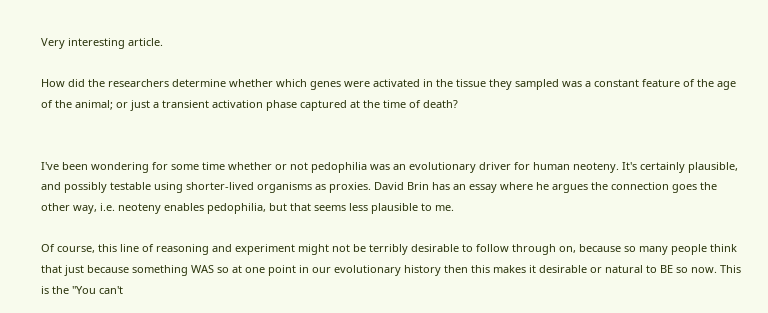Very interesting article.

How did the researchers determine whether which genes were activated in the tissue they sampled was a constant feature of the age of the animal; or just a transient activation phase captured at the time of death?


I've been wondering for some time whether or not pedophilia was an evolutionary driver for human neoteny. It's certainly plausible, and possibly testable using shorter-lived organisms as proxies. David Brin has an essay where he argues the connection goes the other way, i.e. neoteny enables pedophilia, but that seems less plausible to me.

Of course, this line of reasoning and experiment might not be terribly desirable to follow through on, because so many people think that just because something WAS so at one point in our evolutionary history then this makes it desirable or natural to BE so now. This is the "You can't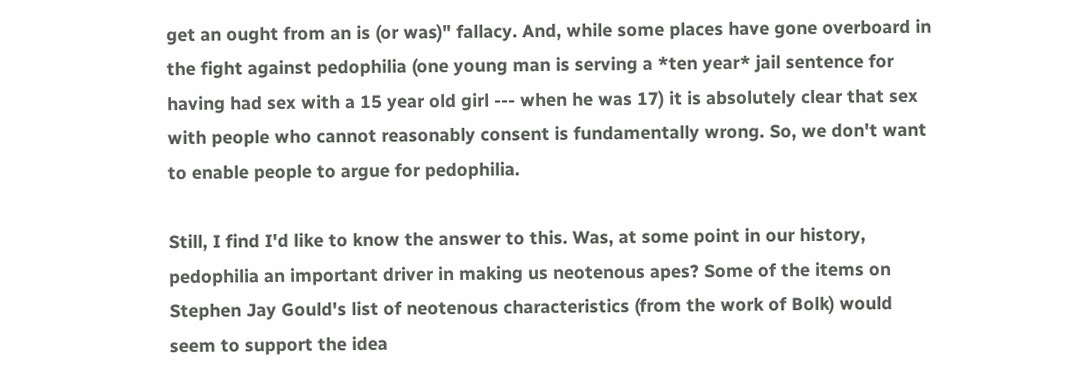get an ought from an is (or was)" fallacy. And, while some places have gone overboard in the fight against pedophilia (one young man is serving a *ten year* jail sentence for having had sex with a 15 year old girl --- when he was 17) it is absolutely clear that sex with people who cannot reasonably consent is fundamentally wrong. So, we don't want to enable people to argue for pedophilia.

Still, I find I'd like to know the answer to this. Was, at some point in our history, pedophilia an important driver in making us neotenous apes? Some of the items on Stephen Jay Gould's list of neotenous characteristics (from the work of Bolk) would seem to support the idea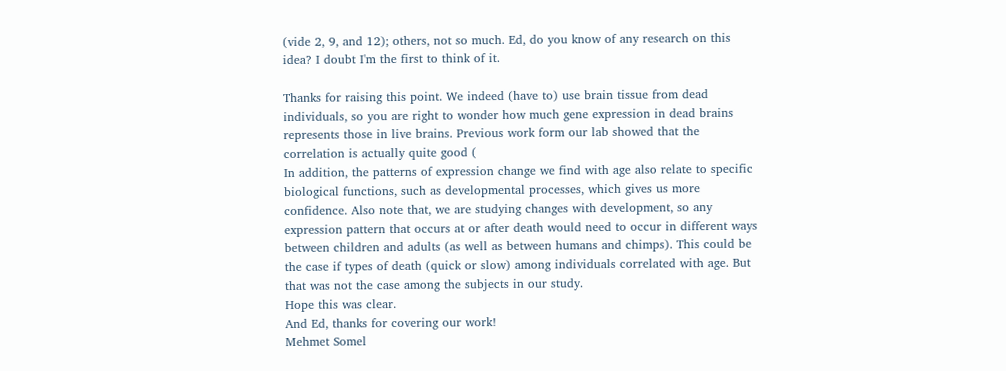(vide 2, 9, and 12); others, not so much. Ed, do you know of any research on this idea? I doubt I'm the first to think of it.

Thanks for raising this point. We indeed (have to) use brain tissue from dead individuals, so you are right to wonder how much gene expression in dead brains represents those in live brains. Previous work form our lab showed that the correlation is actually quite good (
In addition, the patterns of expression change we find with age also relate to specific biological functions, such as developmental processes, which gives us more confidence. Also note that, we are studying changes with development, so any expression pattern that occurs at or after death would need to occur in different ways between children and adults (as well as between humans and chimps). This could be the case if types of death (quick or slow) among individuals correlated with age. But that was not the case among the subjects in our study.
Hope this was clear.
And Ed, thanks for covering our work!
Mehmet Somel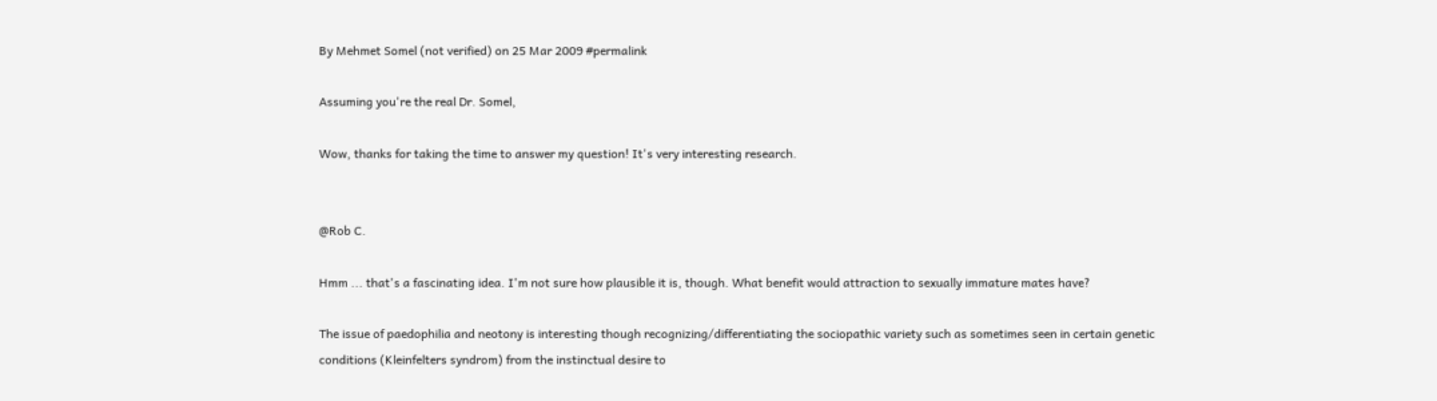By Mehmet Somel (not verified) on 25 Mar 2009 #permalink

Assuming you're the real Dr. Somel,

Wow, thanks for taking the time to answer my question! It's very interesting research.


@Rob C.

Hmm ... that's a fascinating idea. I'm not sure how plausible it is, though. What benefit would attraction to sexually immature mates have?

The issue of paedophilia and neotony is interesting though recognizing/differentiating the sociopathic variety such as sometimes seen in certain genetic conditions (Kleinfelters syndrom) from the instinctual desire to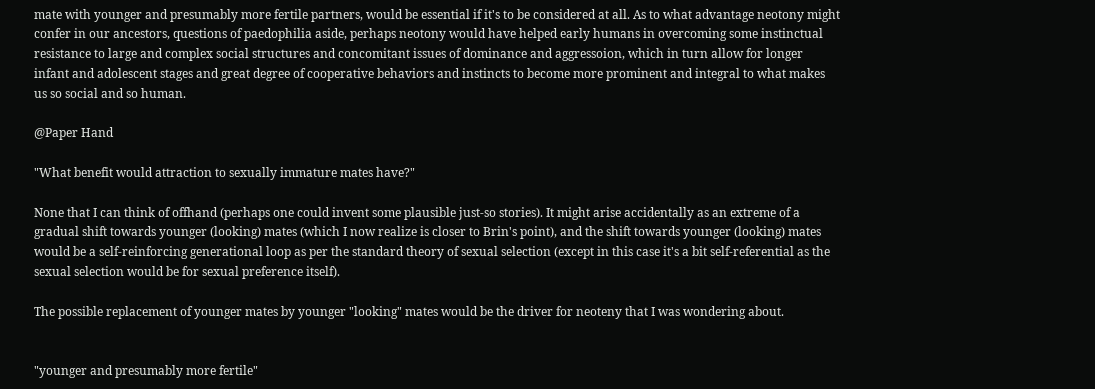mate with younger and presumably more fertile partners, would be essential if it's to be considered at all. As to what advantage neotony might confer in our ancestors, questions of paedophilia aside, perhaps neotony would have helped early humans in overcoming some instinctual resistance to large and complex social structures and concomitant issues of dominance and aggressoion, which in turn allow for longer infant and adolescent stages and great degree of cooperative behaviors and instincts to become more prominent and integral to what makes us so social and so human.

@Paper Hand

"What benefit would attraction to sexually immature mates have?"

None that I can think of offhand (perhaps one could invent some plausible just-so stories). It might arise accidentally as an extreme of a gradual shift towards younger (looking) mates (which I now realize is closer to Brin's point), and the shift towards younger (looking) mates would be a self-reinforcing generational loop as per the standard theory of sexual selection (except in this case it's a bit self-referential as the sexual selection would be for sexual preference itself).

The possible replacement of younger mates by younger "looking" mates would be the driver for neoteny that I was wondering about.


"younger and presumably more fertile"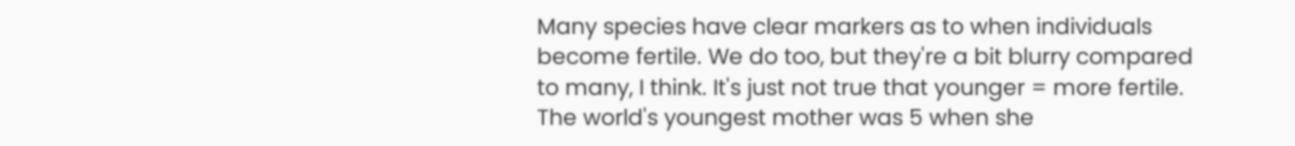Many species have clear markers as to when individuals become fertile. We do too, but they're a bit blurry compared to many, I think. It's just not true that younger = more fertile. The world's youngest mother was 5 when she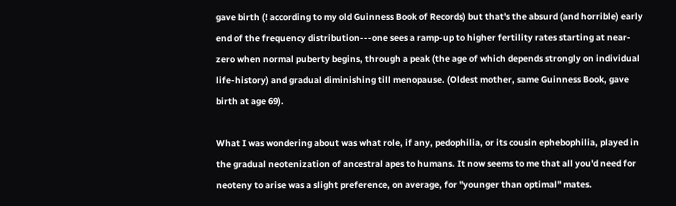gave birth (! according to my old Guinness Book of Records) but that's the absurd (and horrible) early end of the frequency distribution---one sees a ramp-up to higher fertility rates starting at near-zero when normal puberty begins, through a peak (the age of which depends strongly on individual life-history) and gradual diminishing till menopause. (Oldest mother, same Guinness Book, gave birth at age 69).

What I was wondering about was what role, if any, pedophilia, or its cousin ephebophilia, played in the gradual neotenization of ancestral apes to humans. It now seems to me that all you'd need for neoteny to arise was a slight preference, on average, for "younger than optimal" mates.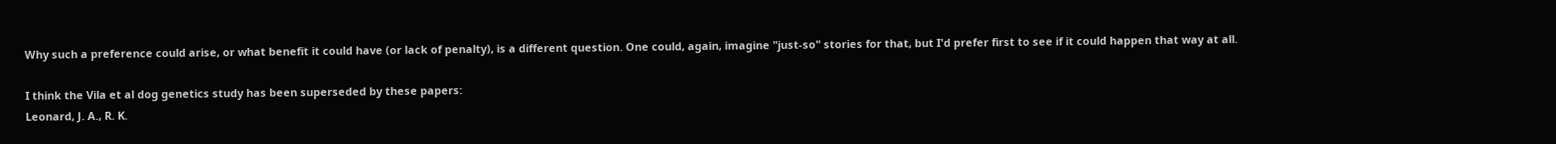Why such a preference could arise, or what benefit it could have (or lack of penalty), is a different question. One could, again, imagine "just-so" stories for that, but I'd prefer first to see if it could happen that way at all.

I think the Vila et al dog genetics study has been superseded by these papers:
Leonard, J. A., R. K.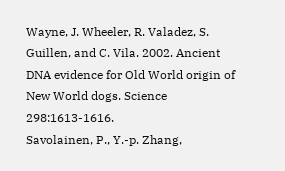Wayne, J. Wheeler, R. Valadez, S. Guillen, and C. Vila. 2002. Ancient DNA evidence for Old World origin of New World dogs. Science 298:1613-1616.
Savolainen, P., Y.-p. Zhang,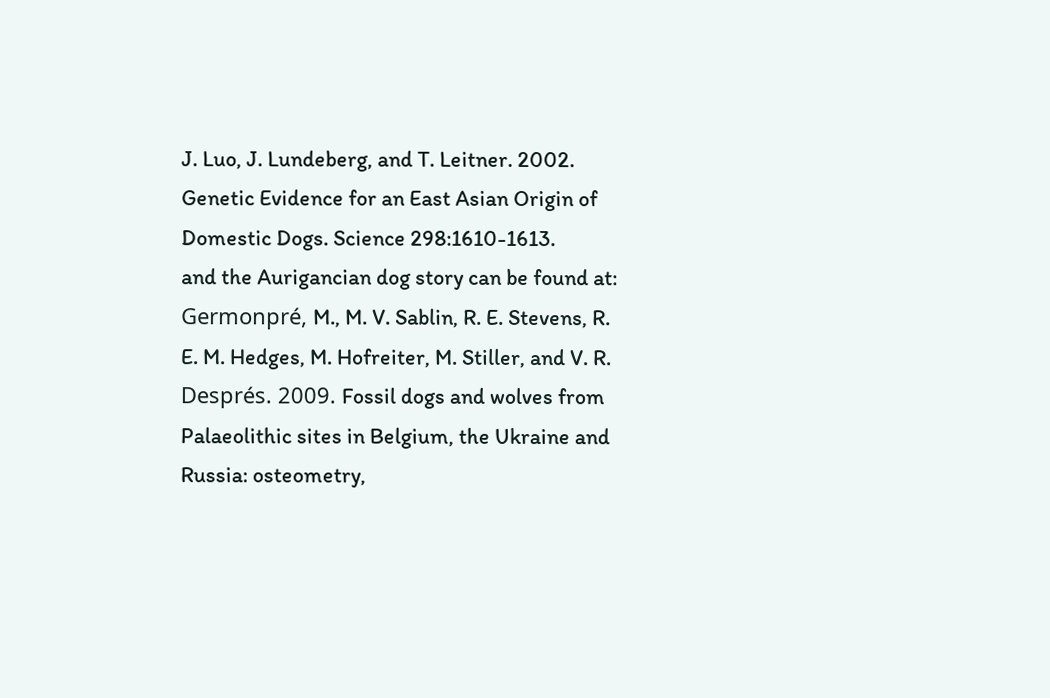J. Luo, J. Lundeberg, and T. Leitner. 2002. Genetic Evidence for an East Asian Origin of Domestic Dogs. Science 298:1610-1613.
and the Aurigancian dog story can be found at:
Germonpré, M., M. V. Sablin, R. E. Stevens, R. E. M. Hedges, M. Hofreiter, M. Stiller, and V. R. Després. 2009. Fossil dogs and wolves from Palaeolithic sites in Belgium, the Ukraine and Russia: osteometry,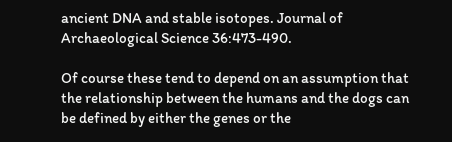ancient DNA and stable isotopes. Journal of Archaeological Science 36:473-490.

Of course these tend to depend on an assumption that the relationship between the humans and the dogs can be defined by either the genes or the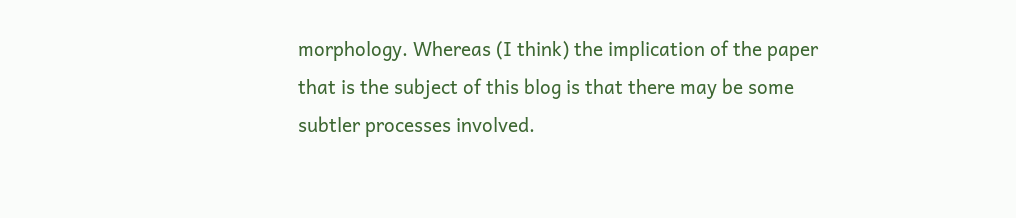morphology. Whereas (I think) the implication of the paper that is the subject of this blog is that there may be some subtler processes involved.